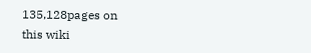135,128pages on
this wiki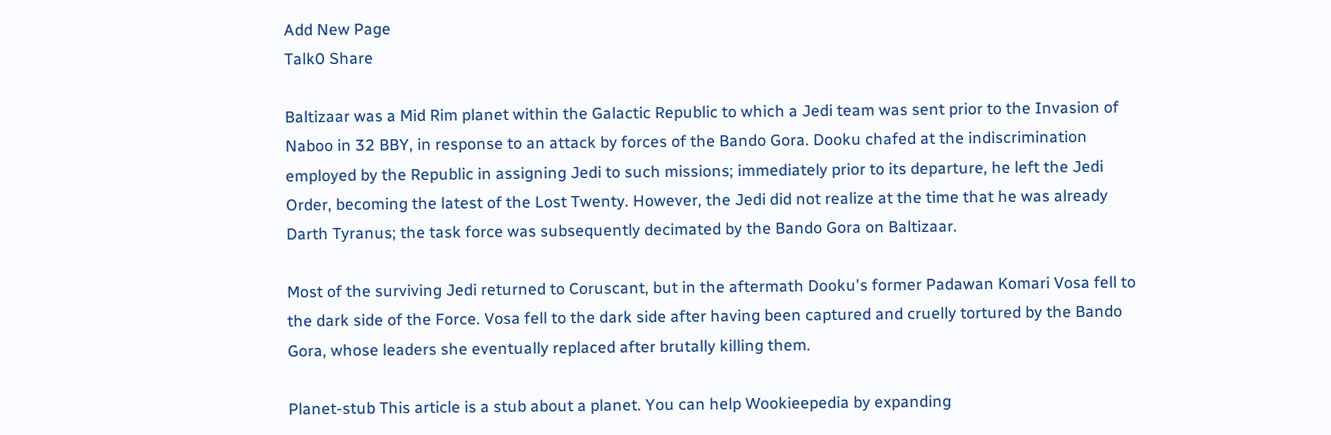Add New Page
Talk0 Share

Baltizaar was a Mid Rim planet within the Galactic Republic to which a Jedi team was sent prior to the Invasion of Naboo in 32 BBY, in response to an attack by forces of the Bando Gora. Dooku chafed at the indiscrimination employed by the Republic in assigning Jedi to such missions; immediately prior to its departure, he left the Jedi Order, becoming the latest of the Lost Twenty. However, the Jedi did not realize at the time that he was already Darth Tyranus; the task force was subsequently decimated by the Bando Gora on Baltizaar.

Most of the surviving Jedi returned to Coruscant, but in the aftermath Dooku's former Padawan Komari Vosa fell to the dark side of the Force. Vosa fell to the dark side after having been captured and cruelly tortured by the Bando Gora, whose leaders she eventually replaced after brutally killing them.

Planet-stub This article is a stub about a planet. You can help Wookieepedia by expanding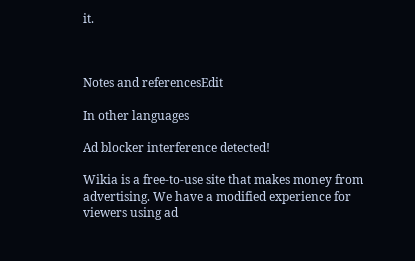it.



Notes and referencesEdit

In other languages

Ad blocker interference detected!

Wikia is a free-to-use site that makes money from advertising. We have a modified experience for viewers using ad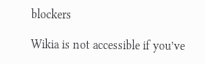blockers

Wikia is not accessible if you’ve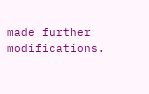made further modifications.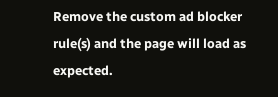Remove the custom ad blocker rule(s) and the page will load as expected.